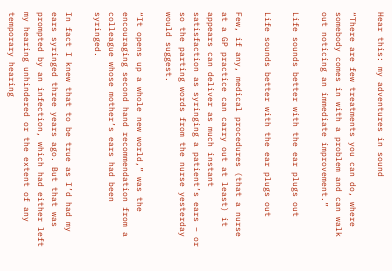Hear this: my adventures in sound

“There are few treatments you can do, where somebody comes in with a problem and can walk out noticing an immediate improvement.”

Life sounds better with the ear plugs out

Life sounds better with the ear plugs out

Few, if any, medical procedures (that a nurse at a GP practice can carry out at least) it appears can deliver as much instant satisfaction as syringing a patient’s ears – or so the parting words from the nurse yesterday would suggest.

“It opens up a whole new world,” was the encouraging second hand recommendation from a colleague whose mother’s ears had been syringed.

In fact I knew that to be true as I’d had my ears syringed three years ago. But that was prompted by an infection, which had either left my hearing unhindered or the extent of any temporary hearing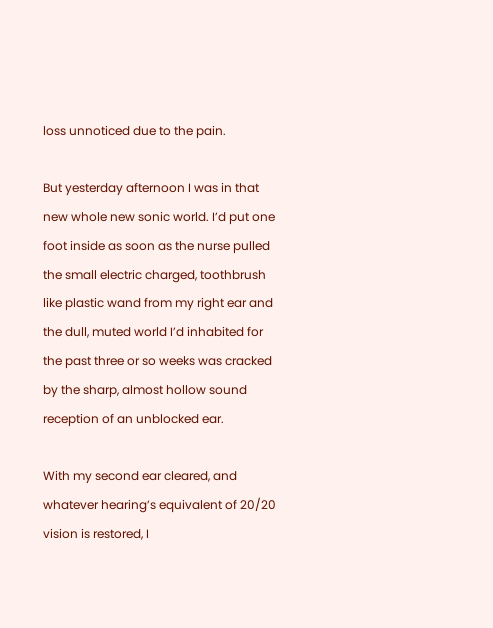loss unnoticed due to the pain.

But yesterday afternoon I was in that new whole new sonic world. I’d put one foot inside as soon as the nurse pulled the small electric charged, toothbrush like plastic wand from my right ear and the dull, muted world I’d inhabited for the past three or so weeks was cracked by the sharp, almost hollow sound reception of an unblocked ear.

With my second ear cleared, and whatever hearing’s equivalent of 20/20 vision is restored, I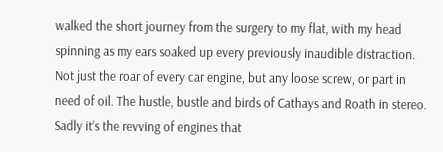walked the short journey from the surgery to my flat, with my head spinning as my ears soaked up every previously inaudible distraction. Not just the roar of every car engine, but any loose screw, or part in need of oil. The hustle, bustle and birds of Cathays and Roath in stereo. Sadly it’s the revving of engines that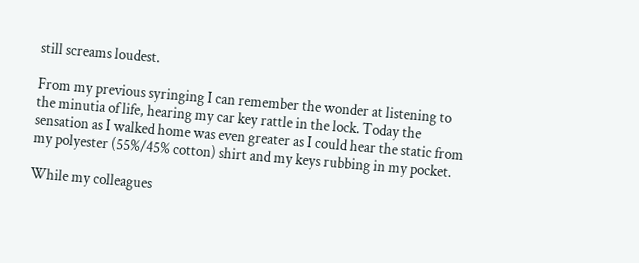still screams loudest.

From my previous syringing I can remember the wonder at listening to the minutia of life, hearing my car key rattle in the lock. Today the sensation as I walked home was even greater as I could hear the static from my polyester (55%/45% cotton) shirt and my keys rubbing in my pocket.

While my colleagues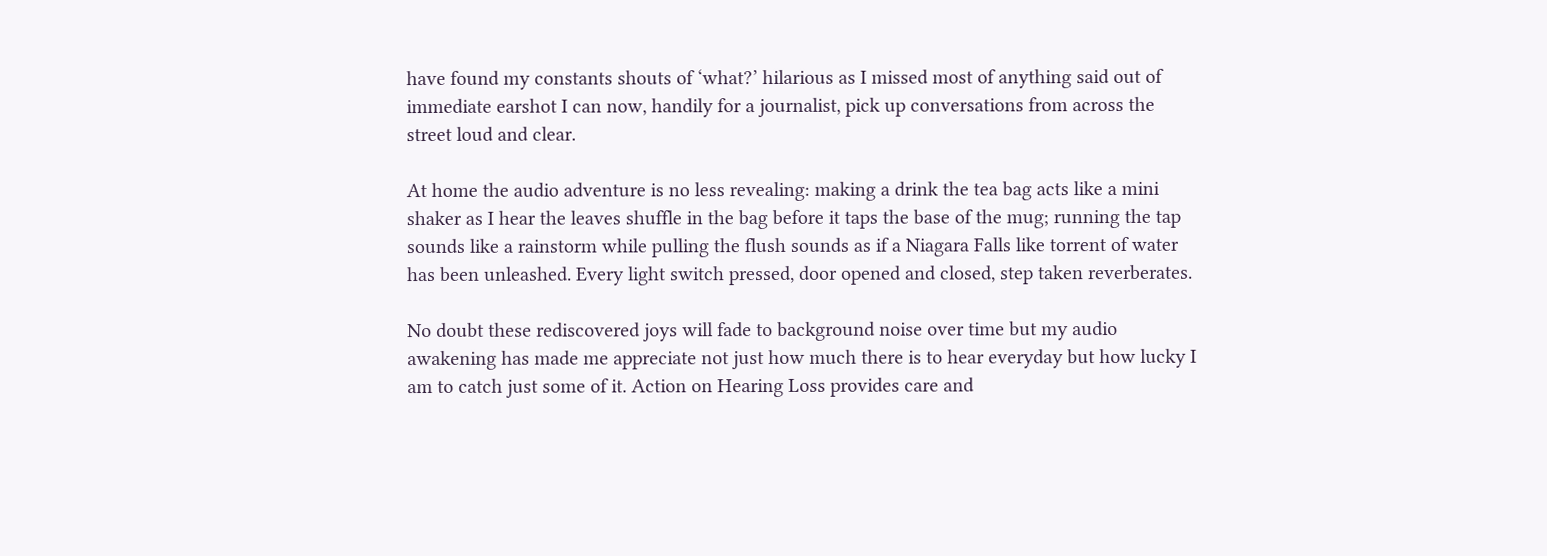have found my constants shouts of ‘what?’ hilarious as I missed most of anything said out of immediate earshot I can now, handily for a journalist, pick up conversations from across the street loud and clear.

At home the audio adventure is no less revealing: making a drink the tea bag acts like a mini shaker as I hear the leaves shuffle in the bag before it taps the base of the mug; running the tap sounds like a rainstorm while pulling the flush sounds as if a Niagara Falls like torrent of water has been unleashed. Every light switch pressed, door opened and closed, step taken reverberates.

No doubt these rediscovered joys will fade to background noise over time but my audio awakening has made me appreciate not just how much there is to hear everyday but how lucky I am to catch just some of it. Action on Hearing Loss provides care and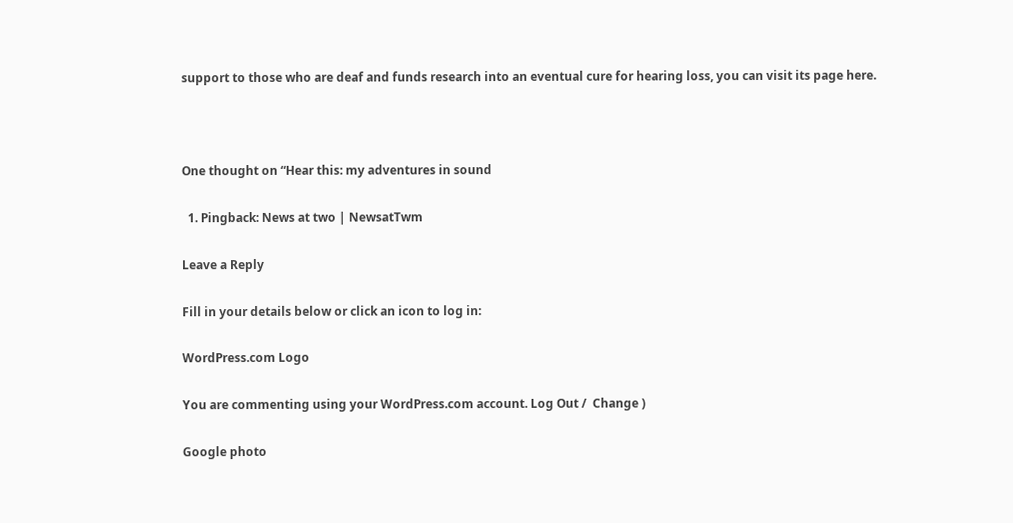support to those who are deaf and funds research into an eventual cure for hearing loss, you can visit its page here.



One thought on “Hear this: my adventures in sound

  1. Pingback: News at two | NewsatTwm

Leave a Reply

Fill in your details below or click an icon to log in:

WordPress.com Logo

You are commenting using your WordPress.com account. Log Out /  Change )

Google photo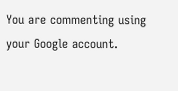You are commenting using your Google account.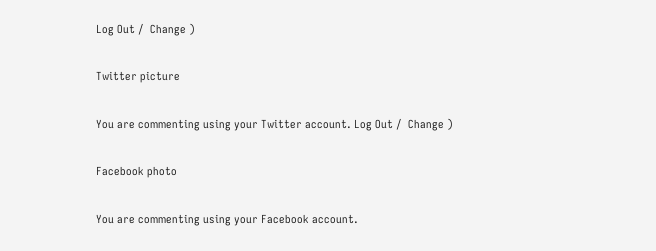Log Out /  Change )

Twitter picture

You are commenting using your Twitter account. Log Out /  Change )

Facebook photo

You are commenting using your Facebook account.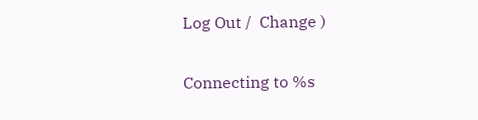Log Out /  Change )

Connecting to %s